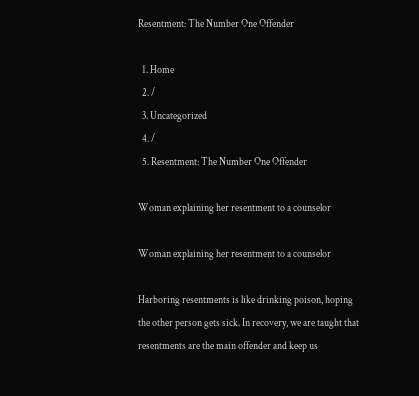Resentment: The Number One Offender

  1. Home
  2. /
  3. Uncategorized
  4. /
  5. Resentment: The Number One Offender

Woman explaining her resentment to a counselor

Woman explaining her resentment to a counselor

Harboring resentments is like drinking poison, hoping the other person gets sick. In recovery, we are taught that resentments are the main offender and keep us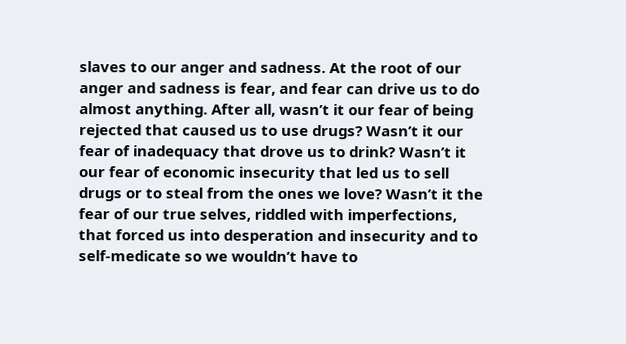slaves to our anger and sadness. At the root of our anger and sadness is fear, and fear can drive us to do almost anything. After all, wasn’t it our fear of being rejected that caused us to use drugs? Wasn’t it our fear of inadequacy that drove us to drink? Wasn’t it our fear of economic insecurity that led us to sell drugs or to steal from the ones we love? Wasn’t it the fear of our true selves, riddled with imperfections, that forced us into desperation and insecurity and to self-medicate so we wouldn’t have to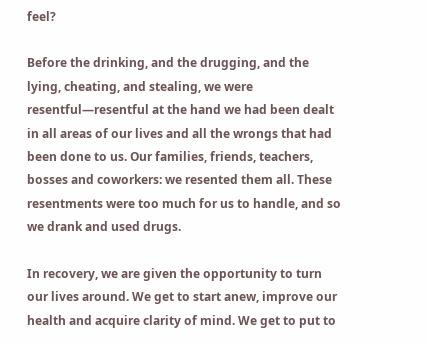feel?

Before the drinking, and the drugging, and the lying, cheating, and stealing, we were resentful—resentful at the hand we had been dealt in all areas of our lives and all the wrongs that had been done to us. Our families, friends, teachers, bosses and coworkers: we resented them all. These resentments were too much for us to handle, and so we drank and used drugs.

In recovery, we are given the opportunity to turn our lives around. We get to start anew, improve our health and acquire clarity of mind. We get to put to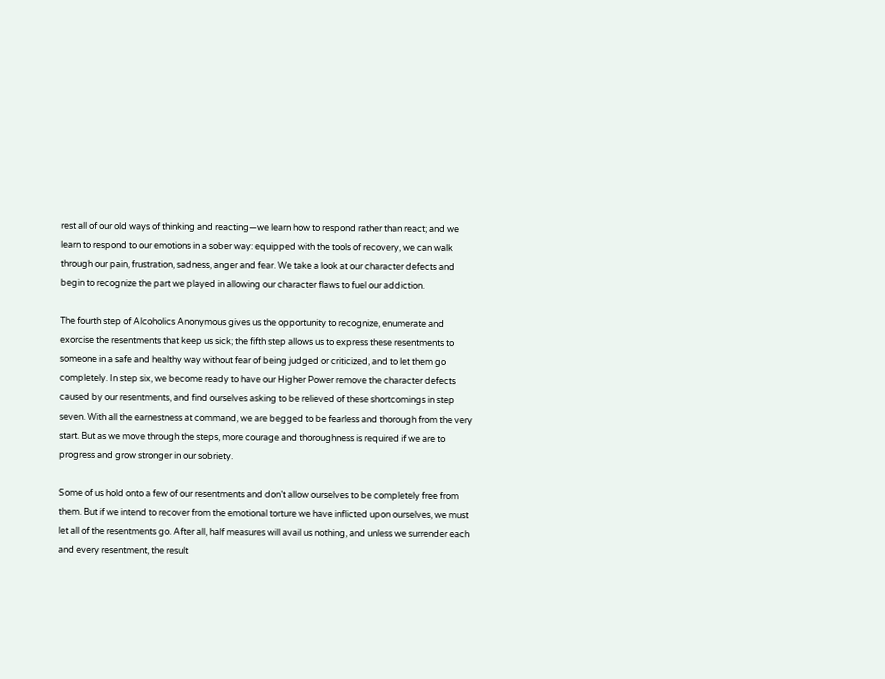rest all of our old ways of thinking and reacting—we learn how to respond rather than react; and we learn to respond to our emotions in a sober way: equipped with the tools of recovery, we can walk through our pain, frustration, sadness, anger and fear. We take a look at our character defects and begin to recognize the part we played in allowing our character flaws to fuel our addiction.

The fourth step of Alcoholics Anonymous gives us the opportunity to recognize, enumerate and exorcise the resentments that keep us sick; the fifth step allows us to express these resentments to someone in a safe and healthy way without fear of being judged or criticized, and to let them go completely. In step six, we become ready to have our Higher Power remove the character defects caused by our resentments, and find ourselves asking to be relieved of these shortcomings in step seven. With all the earnestness at command, we are begged to be fearless and thorough from the very start. But as we move through the steps, more courage and thoroughness is required if we are to progress and grow stronger in our sobriety.

Some of us hold onto a few of our resentments and don’t allow ourselves to be completely free from them. But if we intend to recover from the emotional torture we have inflicted upon ourselves, we must let all of the resentments go. After all, half measures will avail us nothing, and unless we surrender each and every resentment, the result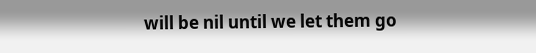will be nil until we let them go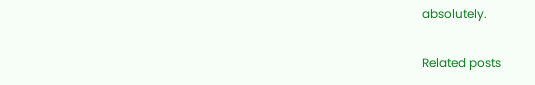absolutely.

Related posts